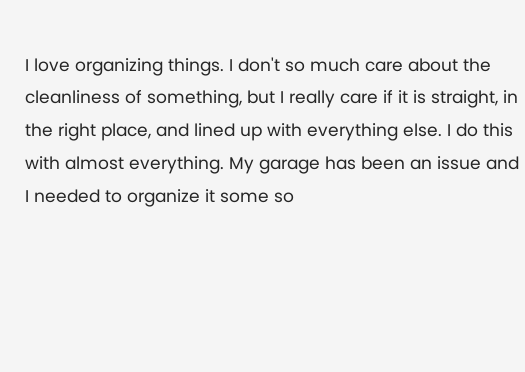I love organizing things. I don't so much care about the cleanliness of something, but I really care if it is straight, in the right place, and lined up with everything else. I do this with almost everything. My garage has been an issue and I needed to organize it some so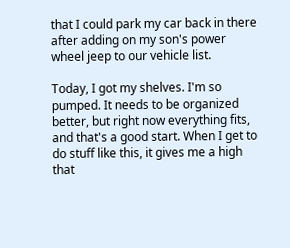that I could park my car back in there after adding on my son's power wheel jeep to our vehicle list.

Today, I got my shelves. I'm so pumped. It needs to be organized better, but right now everything fits, and that's a good start. When I get to do stuff like this, it gives me a high that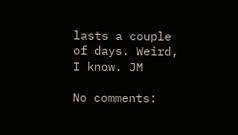lasts a couple of days. Weird, I know. JM

No comments: